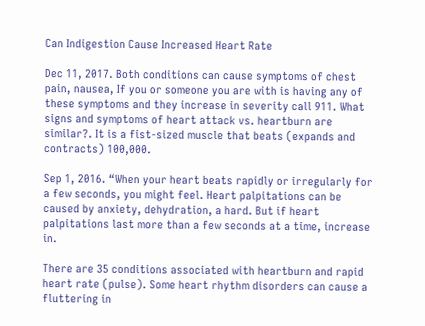Can Indigestion Cause Increased Heart Rate

Dec 11, 2017. Both conditions can cause symptoms of chest pain, nausea, If you or someone you are with is having any of these symptoms and they increase in severity call 911. What signs and symptoms of heart attack vs. heartburn are similar?. It is a fist-sized muscle that beats (expands and contracts) 100,000.

Sep 1, 2016. “When your heart beats rapidly or irregularly for a few seconds, you might feel. Heart palpitations can be caused by anxiety, dehydration, a hard. But if heart palpitations last more than a few seconds at a time, increase in.

There are 35 conditions associated with heartburn and rapid heart rate (pulse). Some heart rhythm disorders can cause a fluttering in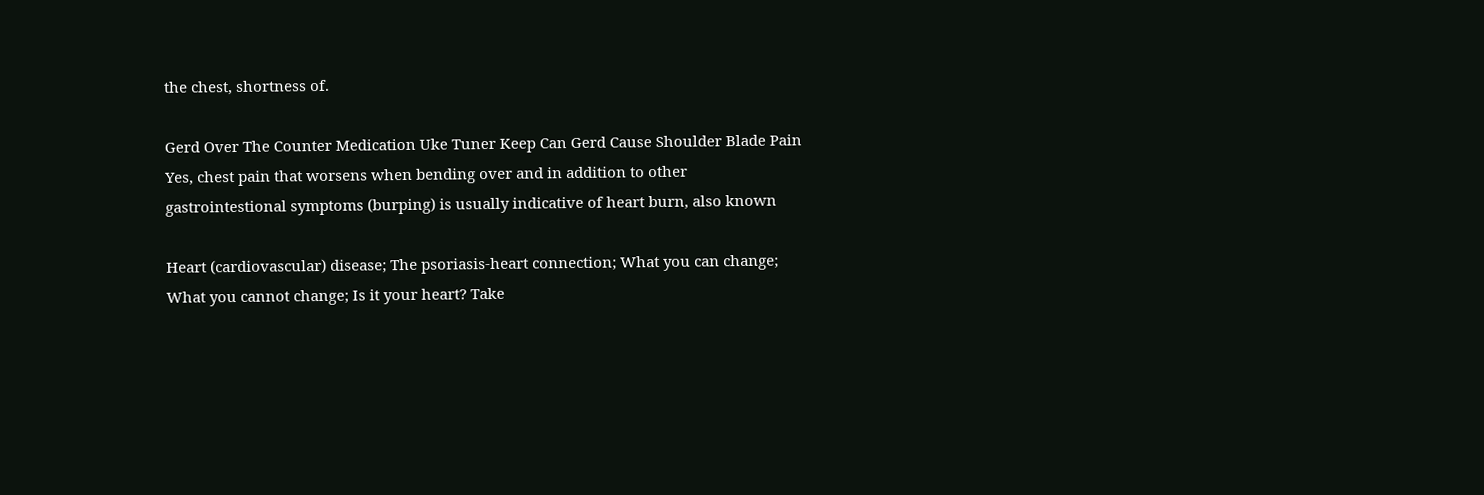the chest, shortness of.

Gerd Over The Counter Medication Uke Tuner Keep Can Gerd Cause Shoulder Blade Pain Yes, chest pain that worsens when bending over and in addition to other gastrointestional symptoms (burping) is usually indicative of heart burn, also known

Heart (cardiovascular) disease; The psoriasis-heart connection; What you can change; What you cannot change; Is it your heart? Take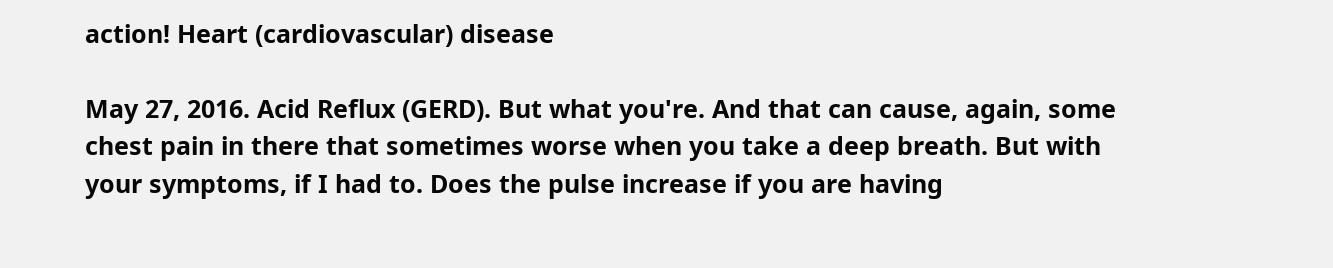action! Heart (cardiovascular) disease

May 27, 2016. Acid Reflux (GERD). But what you're. And that can cause, again, some chest pain in there that sometimes worse when you take a deep breath. But with your symptoms, if I had to. Does the pulse increase if you are having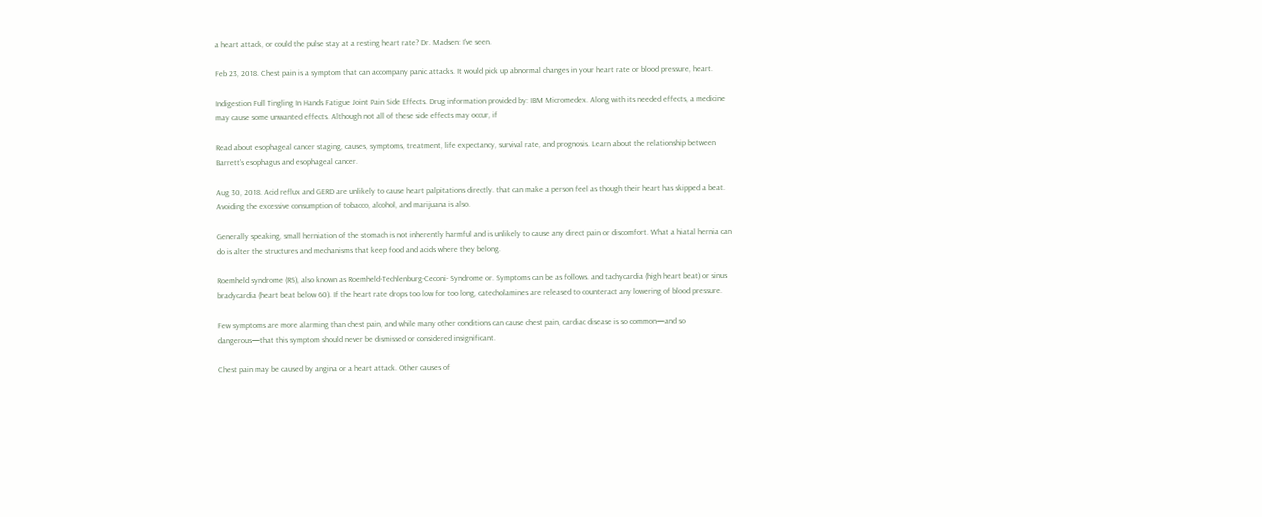a heart attack, or could the pulse stay at a resting heart rate? Dr. Madsen: I've seen.

Feb 23, 2018. Chest pain is a symptom that can accompany panic attacks. It would pick up abnormal changes in your heart rate or blood pressure, heart.

Indigestion Full Tingling In Hands Fatigue Joint Pain Side Effects. Drug information provided by: IBM Micromedex. Along with its needed effects, a medicine may cause some unwanted effects. Although not all of these side effects may occur, if

Read about esophageal cancer staging, causes, symptoms, treatment, life expectancy, survival rate, and prognosis. Learn about the relationship between Barrett’s esophagus and esophageal cancer.

Aug 30, 2018. Acid reflux and GERD are unlikely to cause heart palpitations directly. that can make a person feel as though their heart has skipped a beat. Avoiding the excessive consumption of tobacco, alcohol, and marijuana is also.

Generally speaking, small herniation of the stomach is not inherently harmful and is unlikely to cause any direct pain or discomfort. What a hiatal hernia can do is alter the structures and mechanisms that keep food and acids where they belong.

Roemheld syndrome (RS), also known as Roemheld-Techlenburg-Ceconi- Syndrome or. Symptoms can be as follows. and tachycardia (high heart beat) or sinus bradycardia (heart beat below 60). If the heart rate drops too low for too long, catecholamines are released to counteract any lowering of blood pressure.

Few symptoms are more alarming than chest pain, and while many other conditions can cause chest pain, cardiac disease is so common—and so dangerous—that this symptom should never be dismissed or considered insignificant.

Chest pain may be caused by angina or a heart attack. Other causes of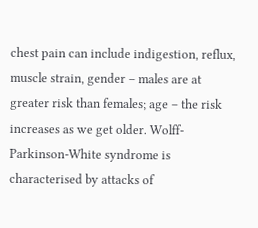chest pain can include indigestion, reflux, muscle strain, gender – males are at greater risk than females; age – the risk increases as we get older. Wolff- Parkinson-White syndrome is characterised by attacks of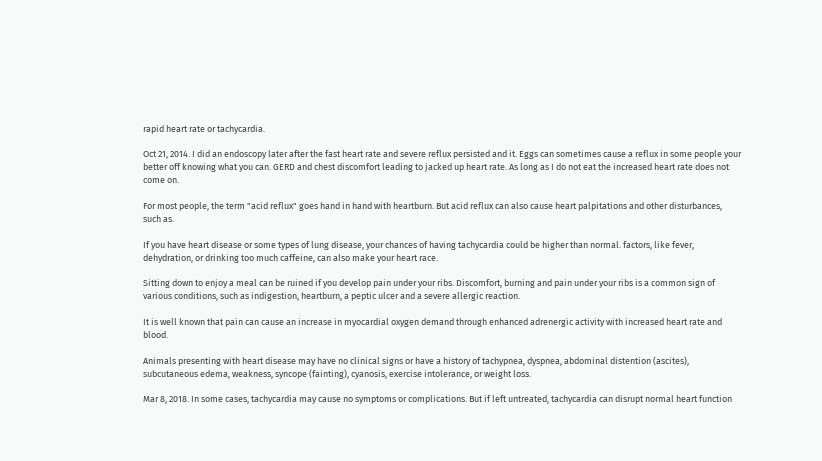rapid heart rate or tachycardia.

Oct 21, 2014. I did an endoscopy later after the fast heart rate and severe reflux persisted and it. Eggs can sometimes cause a reflux in some people your better off knowing what you can. GERD and chest discomfort leading to jacked up heart rate. As long as I do not eat the increased heart rate does not come on.

For most people, the term "acid reflux" goes hand in hand with heartburn. But acid reflux can also cause heart palpitations and other disturbances, such as.

If you have heart disease or some types of lung disease, your chances of having tachycardia could be higher than normal. factors, like fever, dehydration, or drinking too much caffeine, can also make your heart race.

Sitting down to enjoy a meal can be ruined if you develop pain under your ribs. Discomfort, burning and pain under your ribs is a common sign of various conditions, such as indigestion, heartburn, a peptic ulcer and a severe allergic reaction.

It is well known that pain can cause an increase in myocardial oxygen demand through enhanced adrenergic activity with increased heart rate and blood.

Animals presenting with heart disease may have no clinical signs or have a history of tachypnea, dyspnea, abdominal distention (ascites), subcutaneous edema, weakness, syncope (fainting), cyanosis, exercise intolerance, or weight loss.

Mar 8, 2018. In some cases, tachycardia may cause no symptoms or complications. But if left untreated, tachycardia can disrupt normal heart function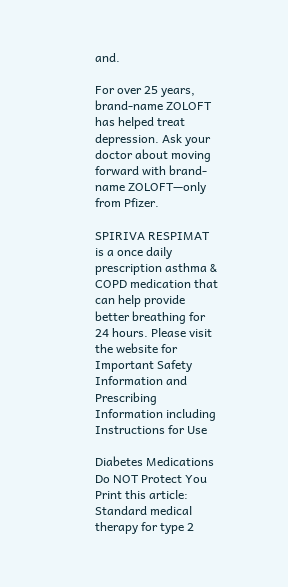and.

For over 25 years, brand-name ZOLOFT has helped treat depression. Ask your doctor about moving forward with brand-name ZOLOFT—only from Pfizer.

SPIRIVA RESPIMAT is a once daily prescription asthma & COPD medication that can help provide better breathing for 24 hours. Please visit the website for Important Safety Information and Prescribing Information including Instructions for Use

Diabetes Medications Do NOT Protect You Print this article: Standard medical therapy for type 2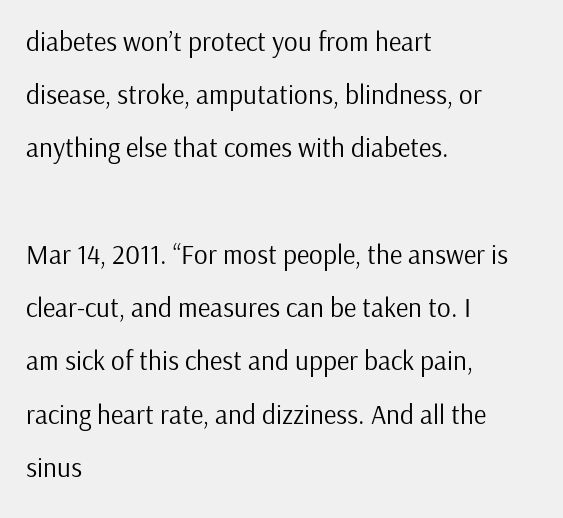diabetes won’t protect you from heart disease, stroke, amputations, blindness, or anything else that comes with diabetes.

Mar 14, 2011. “For most people, the answer is clear-cut, and measures can be taken to. I am sick of this chest and upper back pain, racing heart rate, and dizziness. And all the sinus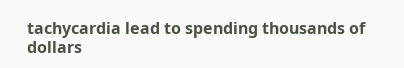tachycardia lead to spending thousands of dollars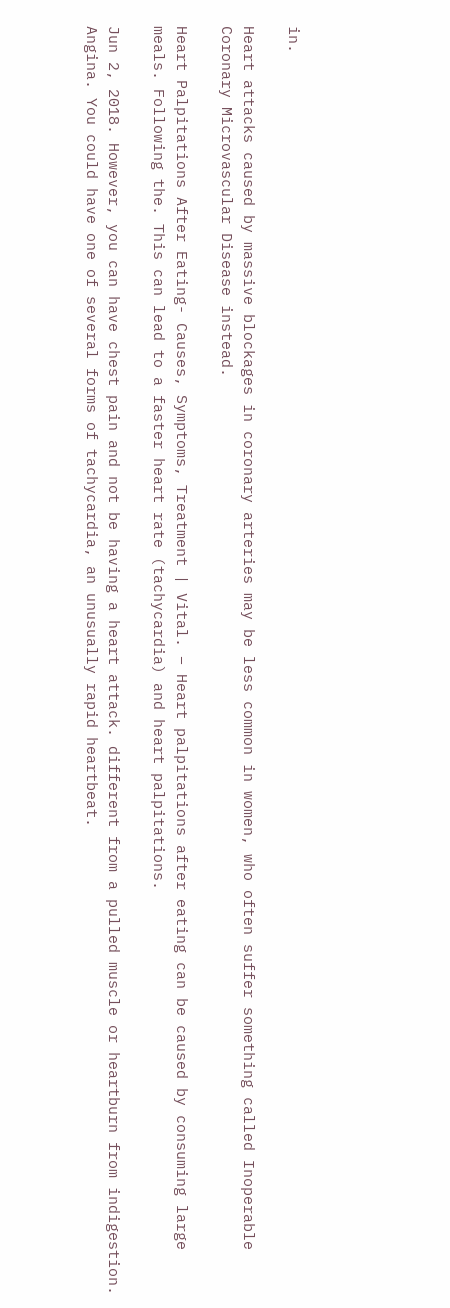in.

Heart attacks caused by massive blockages in coronary arteries may be less common in women, who often suffer something called Inoperable Coronary Microvascular Disease instead.

Heart Palpitations After Eating- Causes, Symptoms, Treatment | Vital. – Heart palpitations after eating can be caused by consuming large meals. Following the. This can lead to a faster heart rate (tachycardia) and heart palpitations.

Jun 2, 2018. However, you can have chest pain and not be having a heart attack. different from a pulled muscle or heartburn from indigestion. Angina. You could have one of several forms of tachycardia, an unusually rapid heartbeat.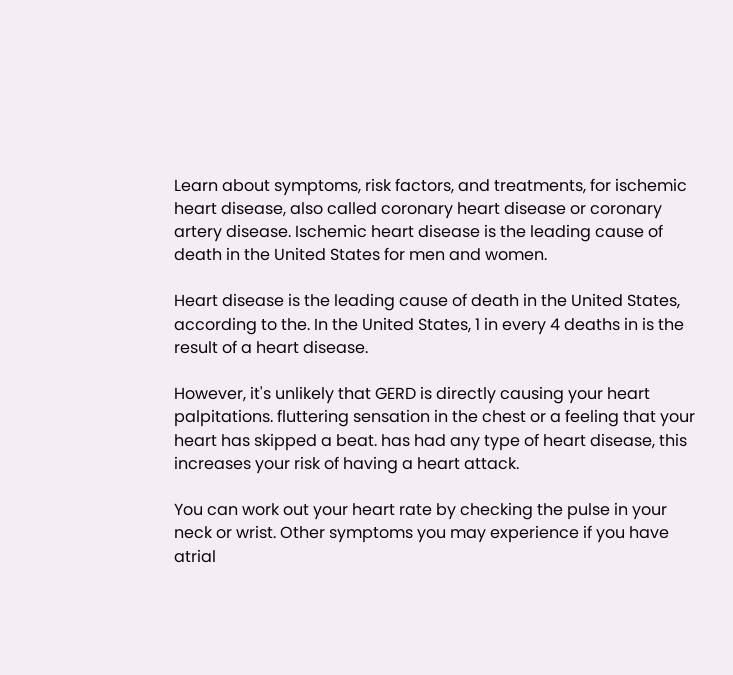Learn about symptoms, risk factors, and treatments, for ischemic heart disease, also called coronary heart disease or coronary artery disease. Ischemic heart disease is the leading cause of death in the United States for men and women.

Heart disease is the leading cause of death in the United States, according to the. In the United States, 1 in every 4 deaths in is the result of a heart disease.

However, it's unlikely that GERD is directly causing your heart palpitations. fluttering sensation in the chest or a feeling that your heart has skipped a beat. has had any type of heart disease, this increases your risk of having a heart attack.

You can work out your heart rate by checking the pulse in your neck or wrist. Other symptoms you may experience if you have atrial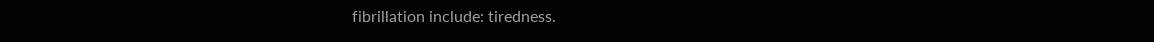fibrillation include: tiredness.